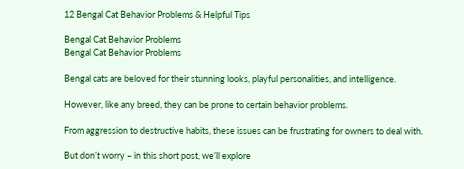12 Bengal Cat Behavior Problems & Helpful Tips

Bengal Cat Behavior Problems
Bengal Cat Behavior Problems

Bengal cats are beloved for their stunning looks, playful personalities, and intelligence.

However, like any breed, they can be prone to certain behavior problems.

From aggression to destructive habits, these issues can be frustrating for owners to deal with.

But don’t worry – in this short post, we’ll explore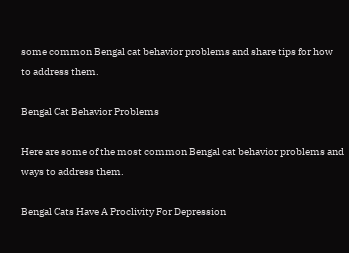some common Bengal cat behavior problems and share tips for how to address them.

Bengal Cat Behavior Problems

Here are some of the most common Bengal cat behavior problems and ways to address them.

Bengal Cats Have A Proclivity For Depression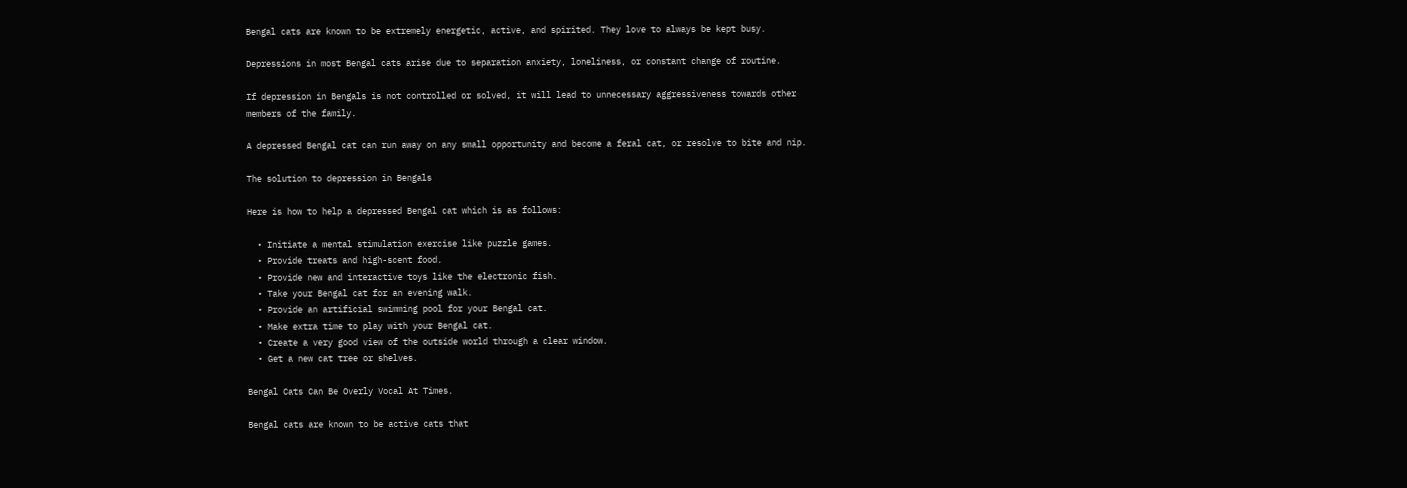Bengal cats are known to be extremely energetic, active, and spirited. They love to always be kept busy.

Depressions in most Bengal cats arise due to separation anxiety, loneliness, or constant change of routine.

If depression in Bengals is not controlled or solved, it will lead to unnecessary aggressiveness towards other members of the family.

A depressed Bengal cat can run away on any small opportunity and become a feral cat, or resolve to bite and nip.

The solution to depression in Bengals

Here is how to help a depressed Bengal cat which is as follows:

  • Initiate a mental stimulation exercise like puzzle games.
  • Provide treats and high-scent food.
  • Provide new and interactive toys like the electronic fish.
  • Take your Bengal cat for an evening walk.
  • Provide an artificial swimming pool for your Bengal cat.
  • Make extra time to play with your Bengal cat.
  • Create a very good view of the outside world through a clear window.
  • Get a new cat tree or shelves.

Bengal Cats Can Be Overly Vocal At Times.

Bengal cats are known to be active cats that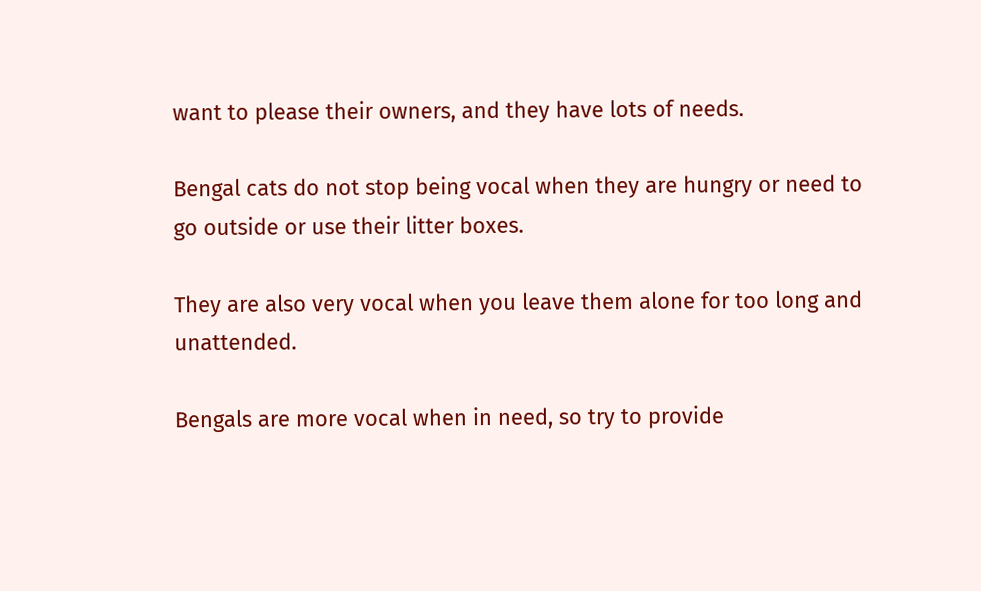want to please their owners, and they have lots of needs.

Bengal cats do not stop being vocal when they are hungry or need to go outside or use their litter boxes.

They are also very vocal when you leave them alone for too long and unattended.

Bengals are more vocal when in need, so try to provide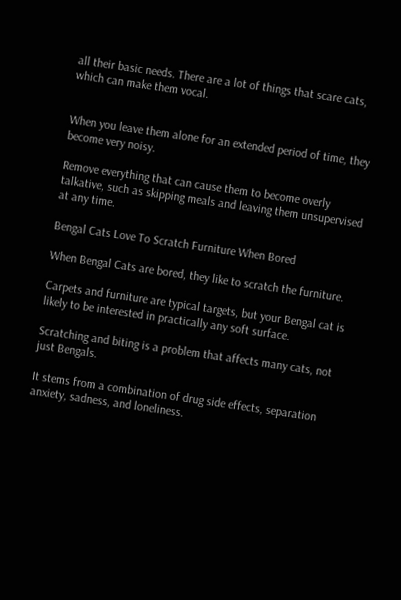all their basic needs. There are a lot of things that scare cats, which can make them vocal.


When you leave them alone for an extended period of time, they become very noisy.

Remove everything that can cause them to become overly talkative, such as skipping meals and leaving them unsupervised at any time.

Bengal Cats Love To Scratch Furniture When Bored

When Bengal Cats are bored, they like to scratch the furniture.

Carpets and furniture are typical targets, but your Bengal cat is likely to be interested in practically any soft surface.

Scratching and biting is a problem that affects many cats, not just Bengals.

It stems from a combination of drug side effects, separation anxiety, sadness, and loneliness.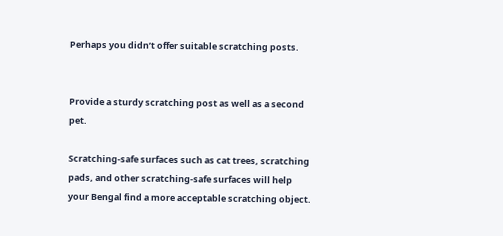Perhaps you didn’t offer suitable scratching posts.


Provide a sturdy scratching post as well as a second pet.

Scratching-safe surfaces such as cat trees, scratching pads, and other scratching-safe surfaces will help your Bengal find a more acceptable scratching object.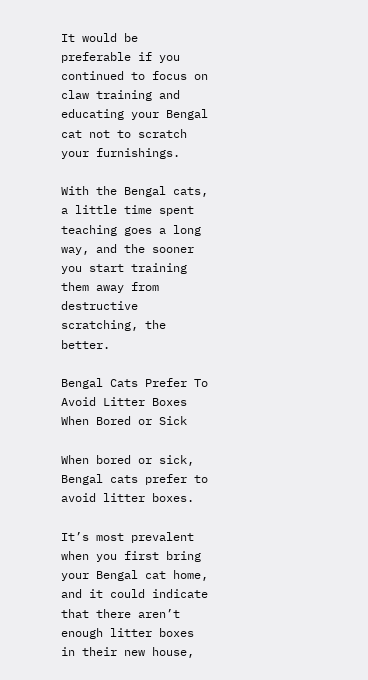It would be preferable if you continued to focus on claw training and educating your Bengal cat not to scratch your furnishings.

With the Bengal cats, a little time spent teaching goes a long way, and the sooner you start training them away from destructive scratching, the better.

Bengal Cats Prefer To Avoid Litter Boxes When Bored or Sick

When bored or sick, Bengal cats prefer to avoid litter boxes.

It’s most prevalent when you first bring your Bengal cat home, and it could indicate that there aren’t enough litter boxes in their new house,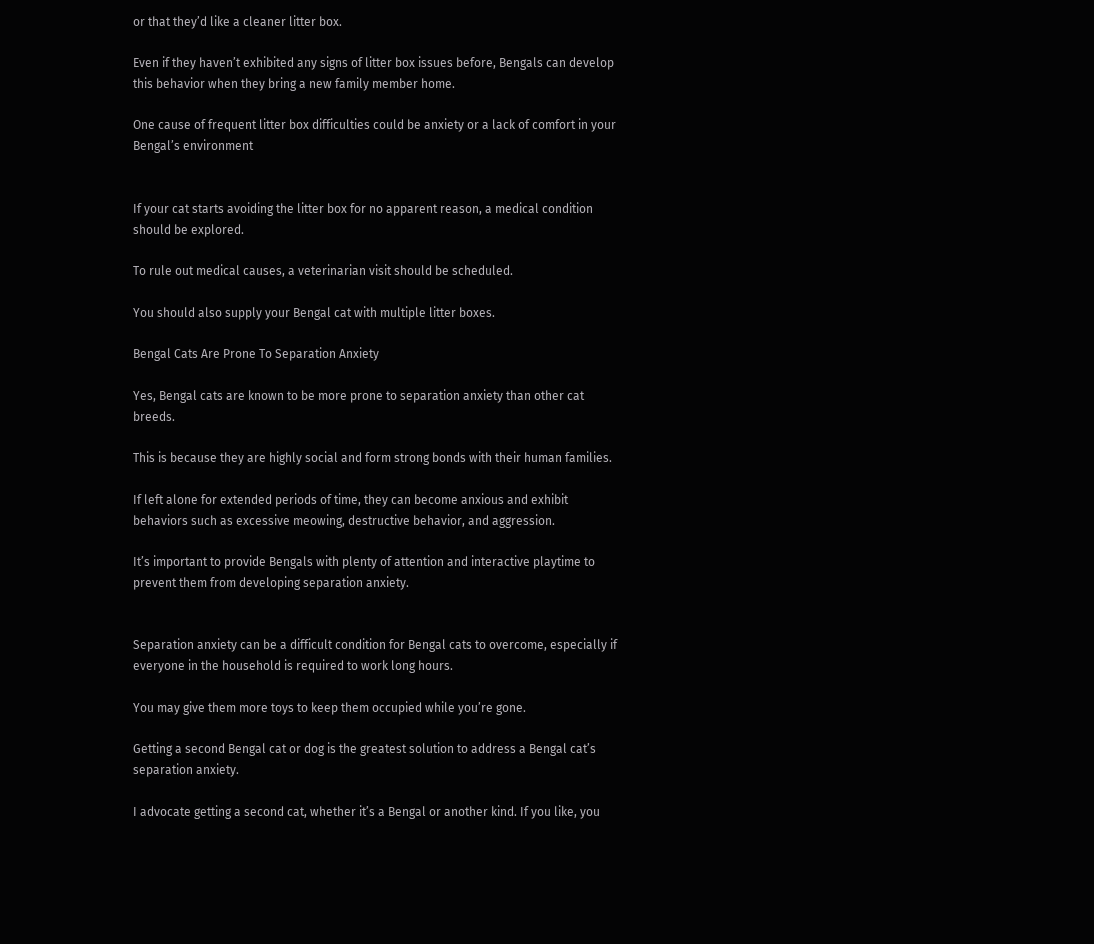or that they’d like a cleaner litter box.

Even if they haven’t exhibited any signs of litter box issues before, Bengals can develop this behavior when they bring a new family member home.

One cause of frequent litter box difficulties could be anxiety or a lack of comfort in your Bengal’s environment


If your cat starts avoiding the litter box for no apparent reason, a medical condition should be explored.

To rule out medical causes, a veterinarian visit should be scheduled.

You should also supply your Bengal cat with multiple litter boxes.

Bengal Cats Are Prone To Separation Anxiety

Yes, Bengal cats are known to be more prone to separation anxiety than other cat breeds.

This is because they are highly social and form strong bonds with their human families.

If left alone for extended periods of time, they can become anxious and exhibit behaviors such as excessive meowing, destructive behavior, and aggression.

It’s important to provide Bengals with plenty of attention and interactive playtime to prevent them from developing separation anxiety.


Separation anxiety can be a difficult condition for Bengal cats to overcome, especially if everyone in the household is required to work long hours.

You may give them more toys to keep them occupied while you’re gone.

Getting a second Bengal cat or dog is the greatest solution to address a Bengal cat’s separation anxiety.

I advocate getting a second cat, whether it’s a Bengal or another kind. If you like, you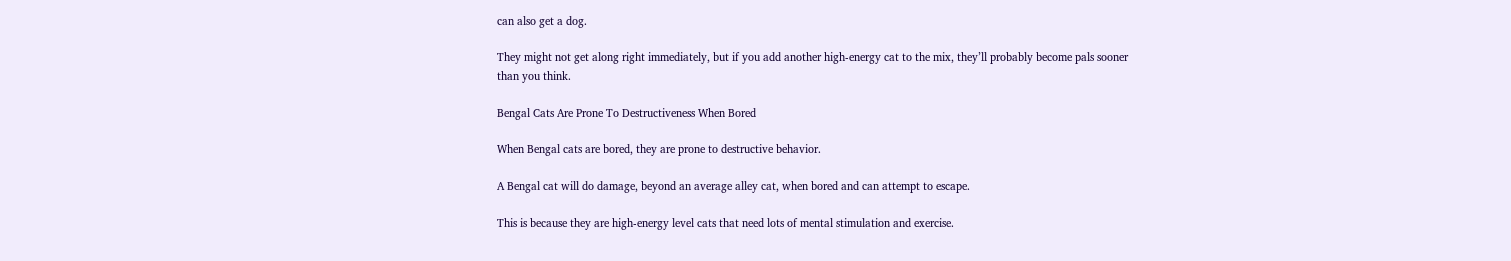can also get a dog.

They might not get along right immediately, but if you add another high-energy cat to the mix, they’ll probably become pals sooner than you think.

Bengal Cats Are Prone To Destructiveness When Bored

When Bengal cats are bored, they are prone to destructive behavior.

A Bengal cat will do damage, beyond an average alley cat, when bored and can attempt to escape.

This is because they are high-energy level cats that need lots of mental stimulation and exercise.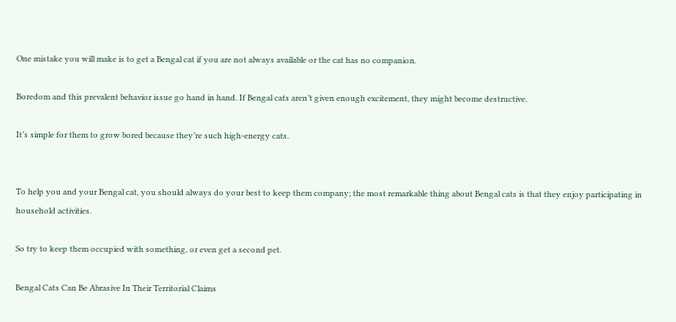One mistake you will make is to get a Bengal cat if you are not always available or the cat has no companion.

Boredom and this prevalent behavior issue go hand in hand. If Bengal cats aren’t given enough excitement, they might become destructive.

It’s simple for them to grow bored because they’re such high-energy cats.


To help you and your Bengal cat, you should always do your best to keep them company; the most remarkable thing about Bengal cats is that they enjoy participating in household activities.

So try to keep them occupied with something, or even get a second pet.

Bengal Cats Can Be Abrasive In Their Territorial Claims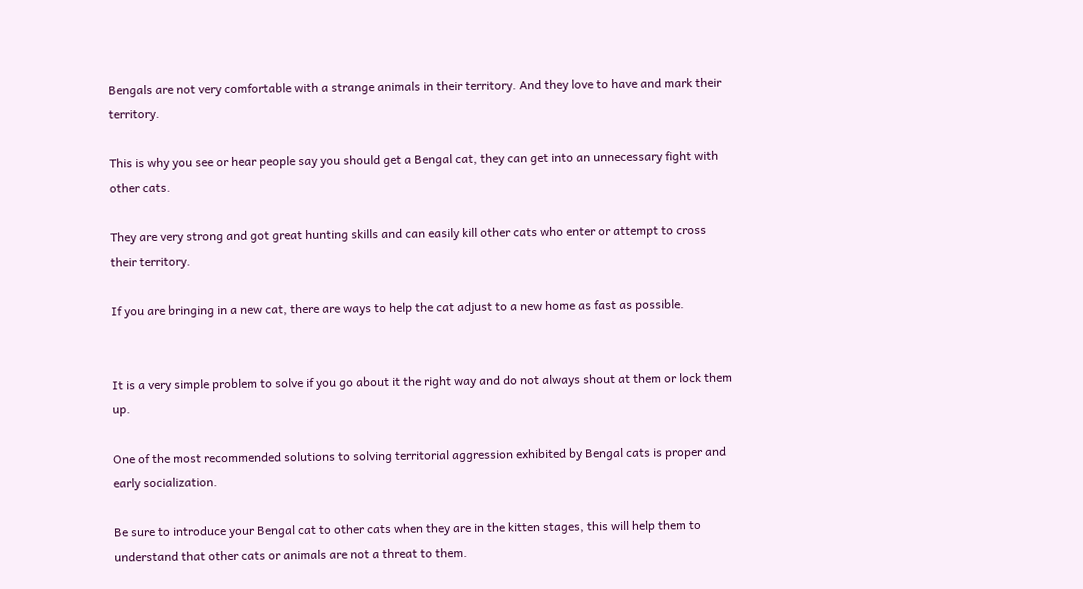Bengals are not very comfortable with a strange animals in their territory. And they love to have and mark their territory.

This is why you see or hear people say you should get a Bengal cat, they can get into an unnecessary fight with other cats.

They are very strong and got great hunting skills and can easily kill other cats who enter or attempt to cross their territory.

If you are bringing in a new cat, there are ways to help the cat adjust to a new home as fast as possible.


It is a very simple problem to solve if you go about it the right way and do not always shout at them or lock them up.

One of the most recommended solutions to solving territorial aggression exhibited by Bengal cats is proper and early socialization.

Be sure to introduce your Bengal cat to other cats when they are in the kitten stages, this will help them to understand that other cats or animals are not a threat to them.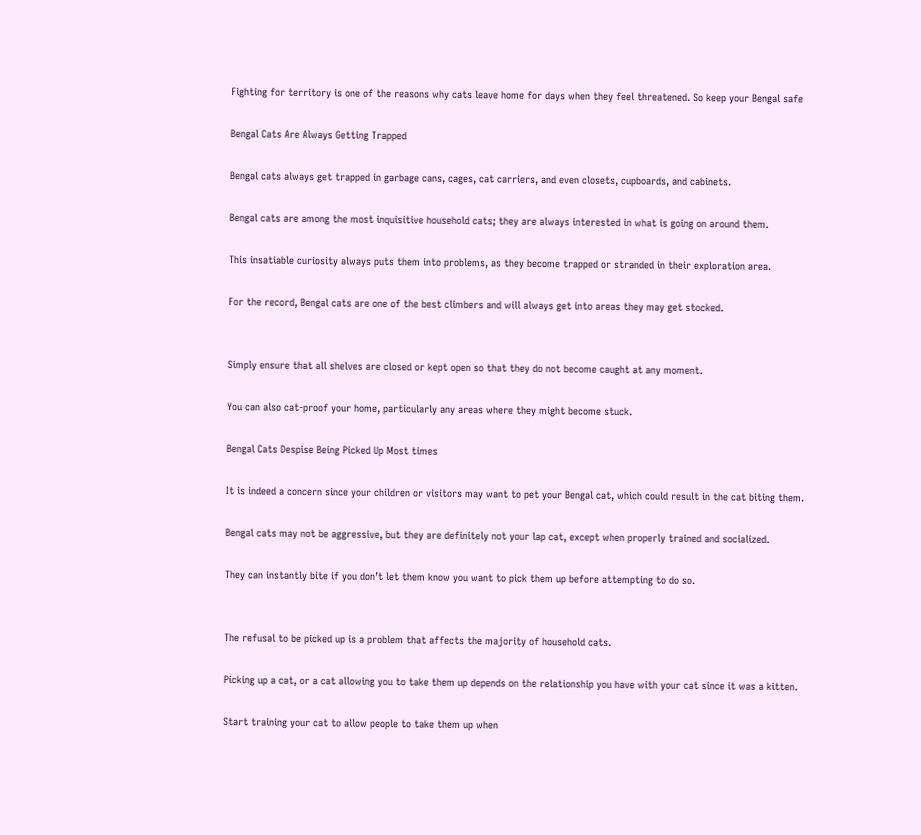Fighting for territory is one of the reasons why cats leave home for days when they feel threatened. So keep your Bengal safe

Bengal Cats Are Always Getting Trapped

Bengal cats always get trapped in garbage cans, cages, cat carriers, and even closets, cupboards, and cabinets.

Bengal cats are among the most inquisitive household cats; they are always interested in what is going on around them.

This insatiable curiosity always puts them into problems, as they become trapped or stranded in their exploration area.

For the record, Bengal cats are one of the best climbers and will always get into areas they may get stocked.


Simply ensure that all shelves are closed or kept open so that they do not become caught at any moment.

You can also cat-proof your home, particularly any areas where they might become stuck.

Bengal Cats Despise Being Picked Up Most times

It is indeed a concern since your children or visitors may want to pet your Bengal cat, which could result in the cat biting them.

Bengal cats may not be aggressive, but they are definitely not your lap cat, except when properly trained and socialized.

They can instantly bite if you don’t let them know you want to pick them up before attempting to do so.


The refusal to be picked up is a problem that affects the majority of household cats.

Picking up a cat, or a cat allowing you to take them up depends on the relationship you have with your cat since it was a kitten.

Start training your cat to allow people to take them up when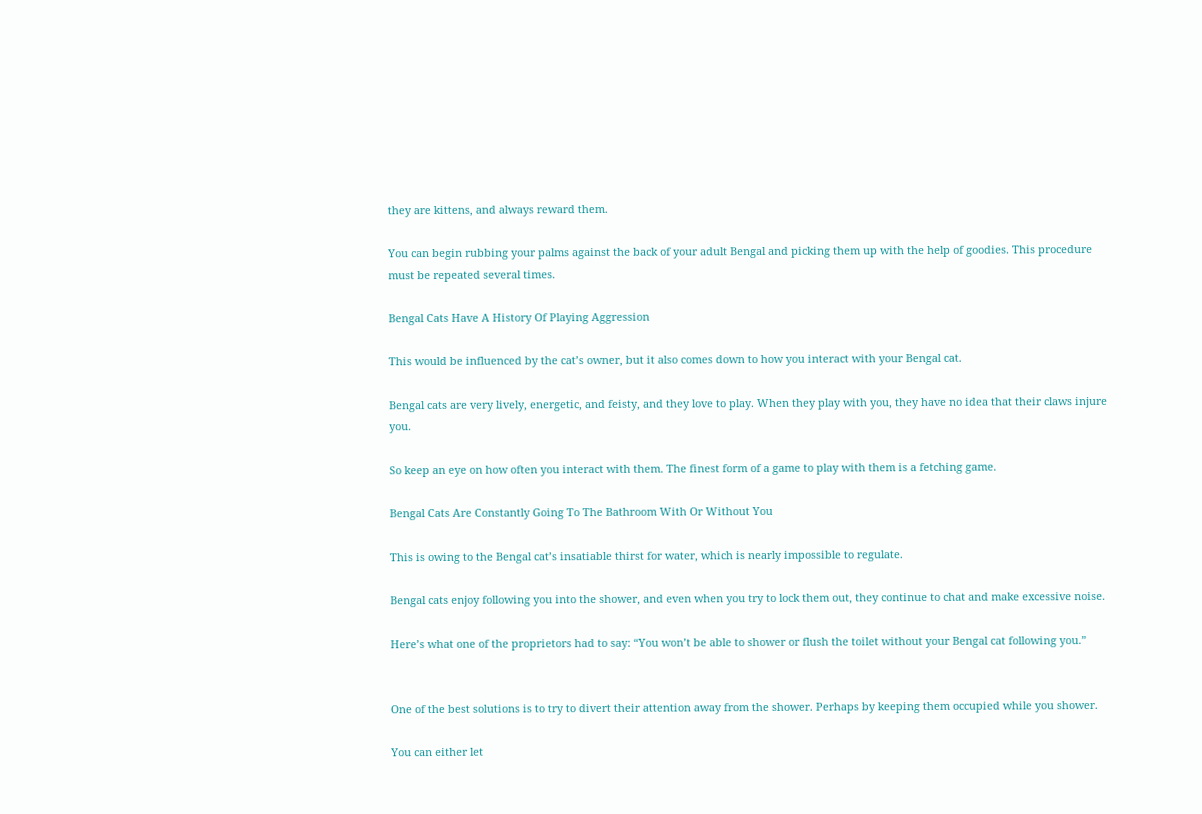they are kittens, and always reward them.

You can begin rubbing your palms against the back of your adult Bengal and picking them up with the help of goodies. This procedure must be repeated several times.

Bengal Cats Have A History Of Playing Aggression

This would be influenced by the cat’s owner, but it also comes down to how you interact with your Bengal cat.

Bengal cats are very lively, energetic, and feisty, and they love to play. When they play with you, they have no idea that their claws injure you.

So keep an eye on how often you interact with them. The finest form of a game to play with them is a fetching game.

Bengal Cats Are Constantly Going To The Bathroom With Or Without You

This is owing to the Bengal cat’s insatiable thirst for water, which is nearly impossible to regulate.

Bengal cats enjoy following you into the shower, and even when you try to lock them out, they continue to chat and make excessive noise.

Here’s what one of the proprietors had to say: “You won’t be able to shower or flush the toilet without your Bengal cat following you.”


One of the best solutions is to try to divert their attention away from the shower. Perhaps by keeping them occupied while you shower.

You can either let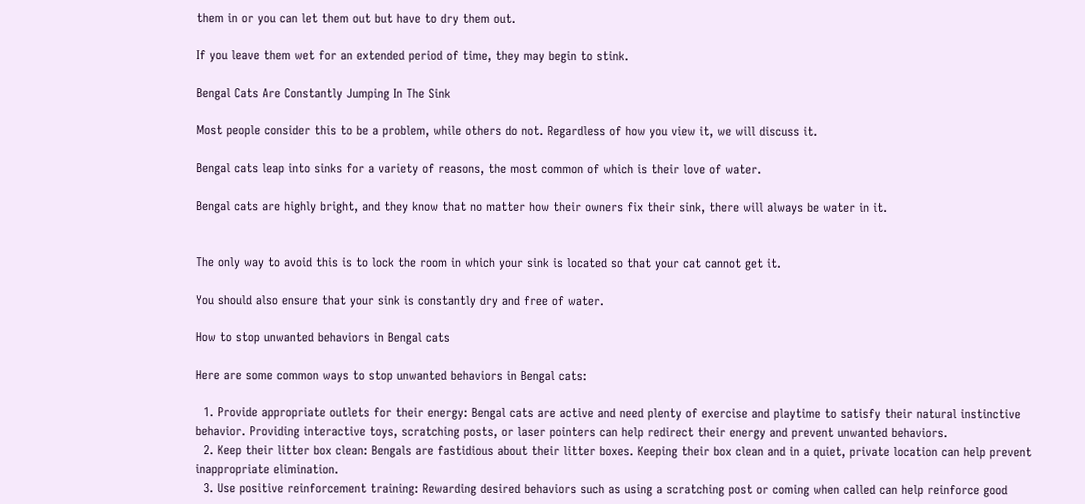them in or you can let them out but have to dry them out.

If you leave them wet for an extended period of time, they may begin to stink.

Bengal Cats Are Constantly Jumping In The Sink

Most people consider this to be a problem, while others do not. Regardless of how you view it, we will discuss it.

Bengal cats leap into sinks for a variety of reasons, the most common of which is their love of water.

Bengal cats are highly bright, and they know that no matter how their owners fix their sink, there will always be water in it.


The only way to avoid this is to lock the room in which your sink is located so that your cat cannot get it.

You should also ensure that your sink is constantly dry and free of water.

How to stop unwanted behaviors in Bengal cats

Here are some common ways to stop unwanted behaviors in Bengal cats:

  1. Provide appropriate outlets for their energy: Bengal cats are active and need plenty of exercise and playtime to satisfy their natural instinctive behavior. Providing interactive toys, scratching posts, or laser pointers can help redirect their energy and prevent unwanted behaviors.
  2. Keep their litter box clean: Bengals are fastidious about their litter boxes. Keeping their box clean and in a quiet, private location can help prevent inappropriate elimination.
  3. Use positive reinforcement training: Rewarding desired behaviors such as using a scratching post or coming when called can help reinforce good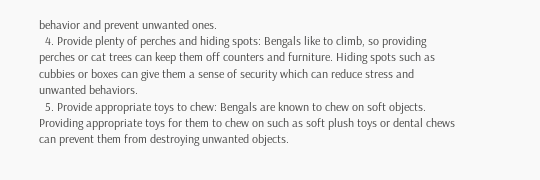behavior and prevent unwanted ones.
  4. Provide plenty of perches and hiding spots: Bengals like to climb, so providing perches or cat trees can keep them off counters and furniture. Hiding spots such as cubbies or boxes can give them a sense of security which can reduce stress and unwanted behaviors.
  5. Provide appropriate toys to chew: Bengals are known to chew on soft objects. Providing appropriate toys for them to chew on such as soft plush toys or dental chews can prevent them from destroying unwanted objects.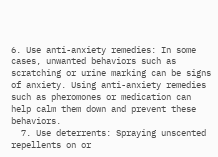6. Use anti-anxiety remedies: In some cases, unwanted behaviors such as scratching or urine marking can be signs of anxiety. Using anti-anxiety remedies such as pheromones or medication can help calm them down and prevent these behaviors.
  7. Use deterrents: Spraying unscented repellents on or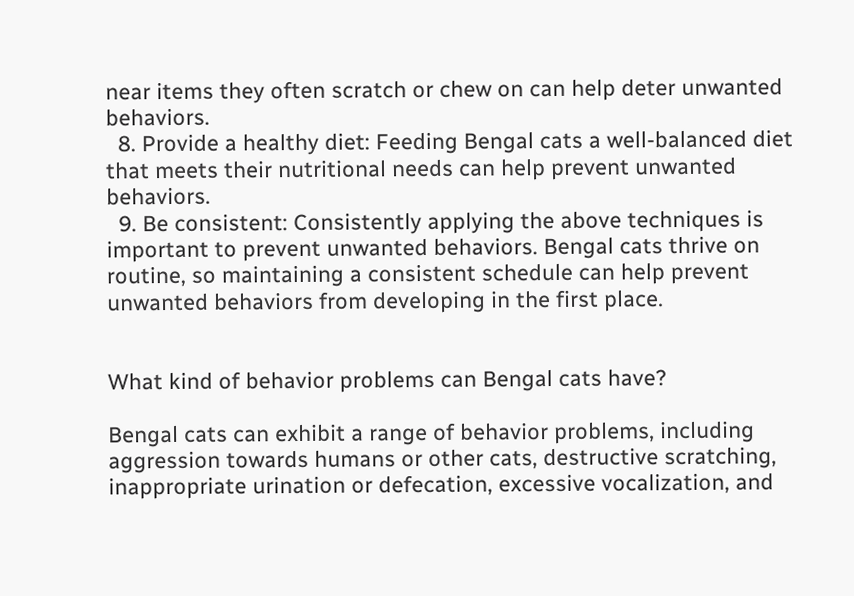near items they often scratch or chew on can help deter unwanted behaviors.
  8. Provide a healthy diet: Feeding Bengal cats a well-balanced diet that meets their nutritional needs can help prevent unwanted behaviors.
  9. Be consistent: Consistently applying the above techniques is important to prevent unwanted behaviors. Bengal cats thrive on routine, so maintaining a consistent schedule can help prevent unwanted behaviors from developing in the first place.


What kind of behavior problems can Bengal cats have?

Bengal cats can exhibit a range of behavior problems, including aggression towards humans or other cats, destructive scratching, inappropriate urination or defecation, excessive vocalization, and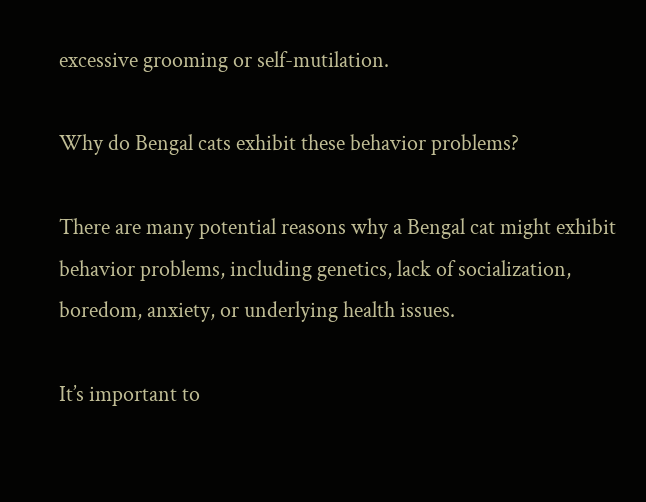excessive grooming or self-mutilation.

Why do Bengal cats exhibit these behavior problems?

There are many potential reasons why a Bengal cat might exhibit behavior problems, including genetics, lack of socialization, boredom, anxiety, or underlying health issues.

It’s important to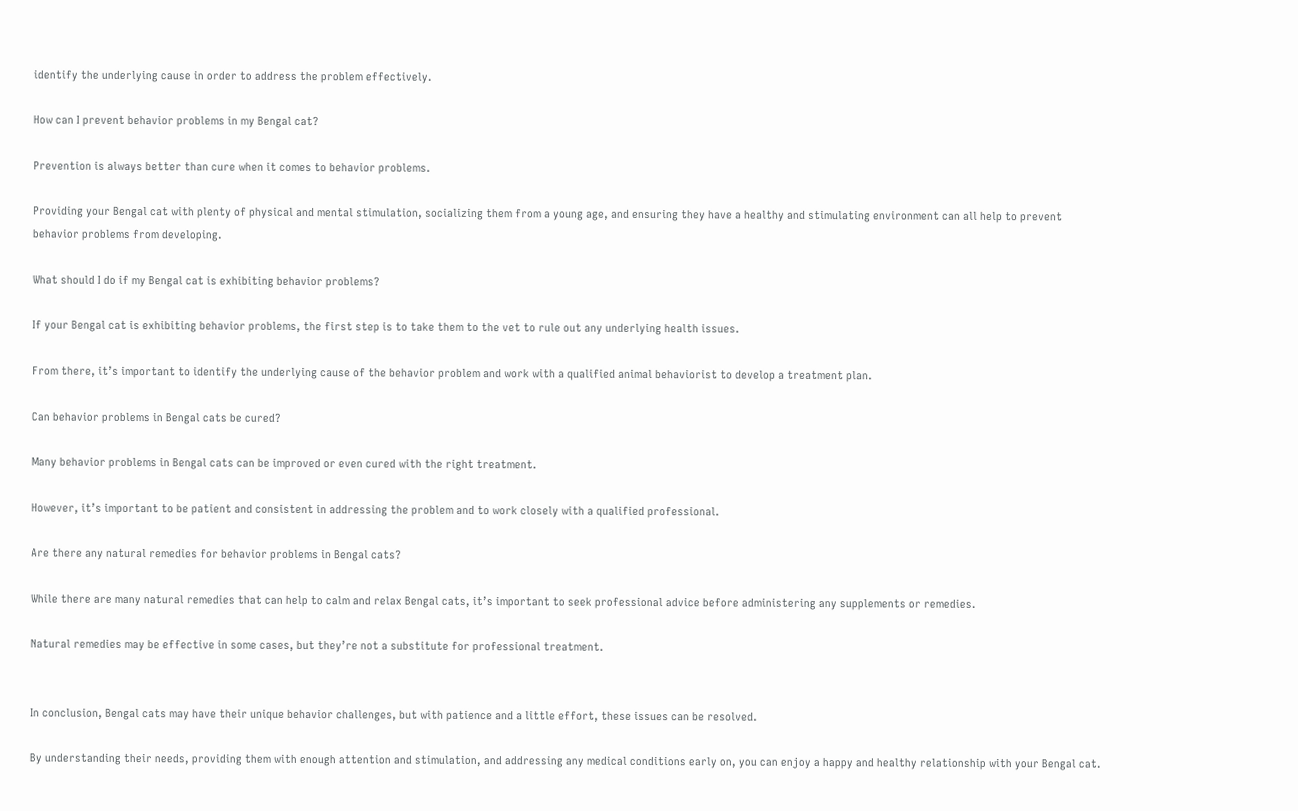identify the underlying cause in order to address the problem effectively.

How can I prevent behavior problems in my Bengal cat?

Prevention is always better than cure when it comes to behavior problems.

Providing your Bengal cat with plenty of physical and mental stimulation, socializing them from a young age, and ensuring they have a healthy and stimulating environment can all help to prevent behavior problems from developing.

What should I do if my Bengal cat is exhibiting behavior problems?

If your Bengal cat is exhibiting behavior problems, the first step is to take them to the vet to rule out any underlying health issues.

From there, it’s important to identify the underlying cause of the behavior problem and work with a qualified animal behaviorist to develop a treatment plan.

Can behavior problems in Bengal cats be cured?

Many behavior problems in Bengal cats can be improved or even cured with the right treatment.

However, it’s important to be patient and consistent in addressing the problem and to work closely with a qualified professional.

Are there any natural remedies for behavior problems in Bengal cats?

While there are many natural remedies that can help to calm and relax Bengal cats, it’s important to seek professional advice before administering any supplements or remedies.

Natural remedies may be effective in some cases, but they’re not a substitute for professional treatment.


In conclusion, Bengal cats may have their unique behavior challenges, but with patience and a little effort, these issues can be resolved.

By understanding their needs, providing them with enough attention and stimulation, and addressing any medical conditions early on, you can enjoy a happy and healthy relationship with your Bengal cat.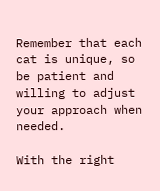Remember that each cat is unique, so be patient and willing to adjust your approach when needed.

With the right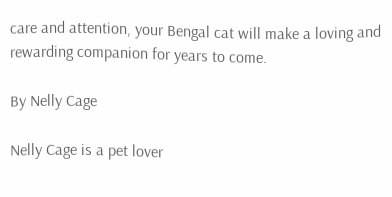care and attention, your Bengal cat will make a loving and rewarding companion for years to come.

By Nelly Cage

Nelly Cage is a pet lover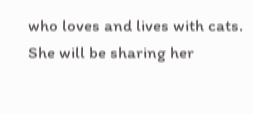who loves and lives with cats. She will be sharing her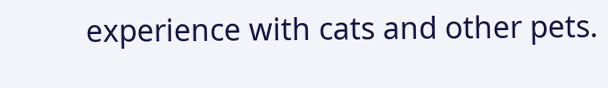experience with cats and other pets.